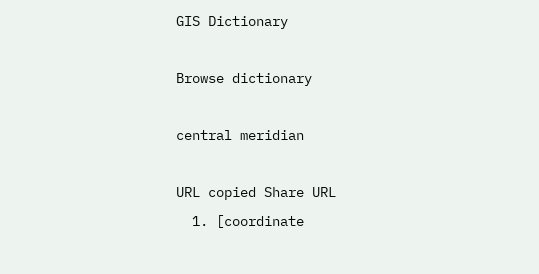GIS Dictionary

Browse dictionary

central meridian

URL copied Share URL
  1. [coordinate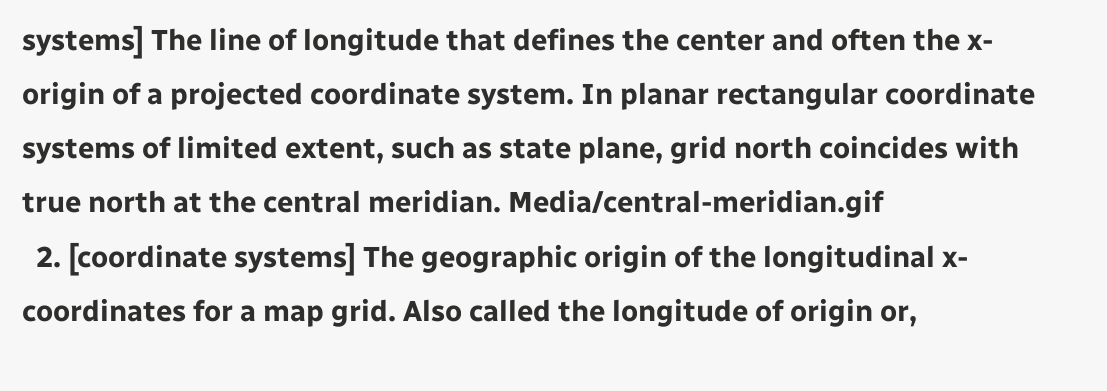systems] The line of longitude that defines the center and often the x-origin of a projected coordinate system. In planar rectangular coordinate systems of limited extent, such as state plane, grid north coincides with true north at the central meridian. Media/central-meridian.gif
  2. [coordinate systems] The geographic origin of the longitudinal x-coordinates for a map grid. Also called the longitude of origin or,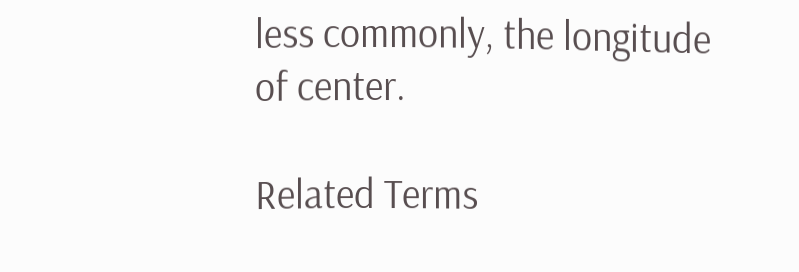less commonly, the longitude of center.

Related Terms